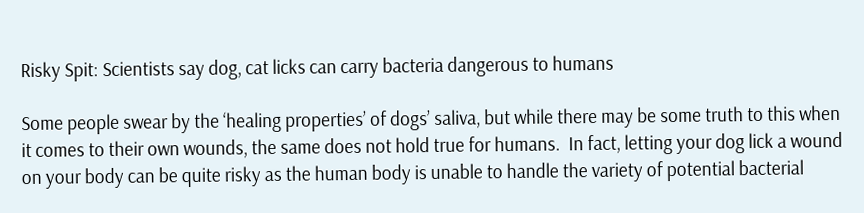Risky Spit: Scientists say dog, cat licks can carry bacteria dangerous to humans

Some people swear by the ‘healing properties’ of dogs’ saliva, but while there may be some truth to this when it comes to their own wounds, the same does not hold true for humans.  In fact, letting your dog lick a wound on your body can be quite risky as the human body is unable to handle the variety of potential bacterial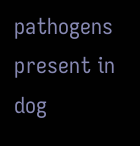pathogens present in dog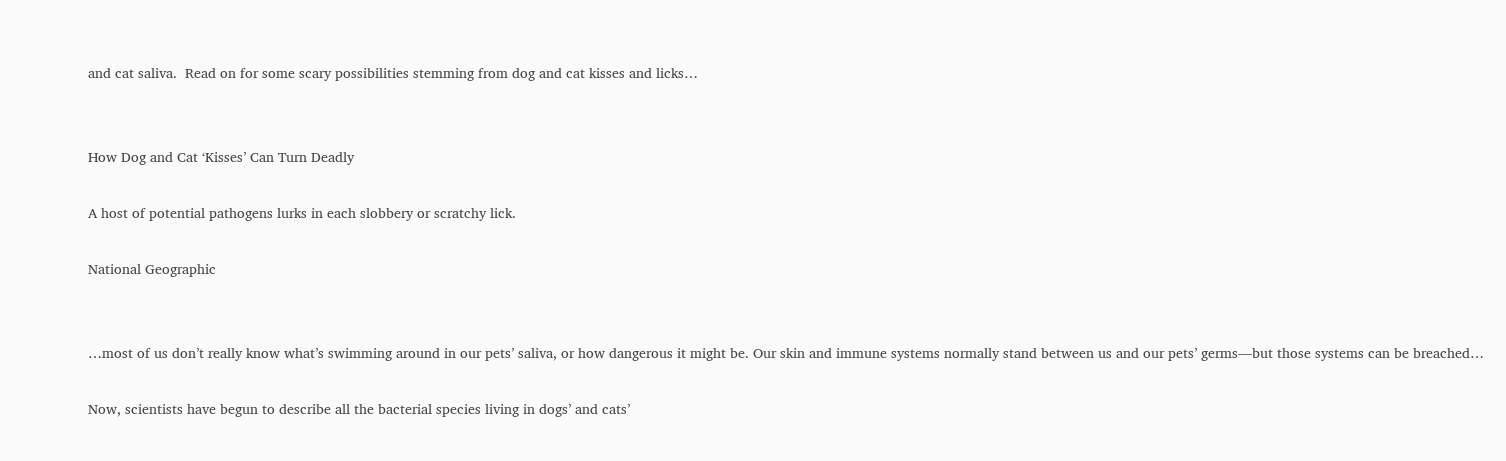and cat saliva.  Read on for some scary possibilities stemming from dog and cat kisses and licks…


How Dog and Cat ‘Kisses’ Can Turn Deadly

A host of potential pathogens lurks in each slobbery or scratchy lick.

National Geographic


…most of us don’t really know what’s swimming around in our pets’ saliva, or how dangerous it might be. Our skin and immune systems normally stand between us and our pets’ germs—but those systems can be breached…

Now, scientists have begun to describe all the bacterial species living in dogs’ and cats’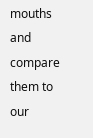mouths and compare them to our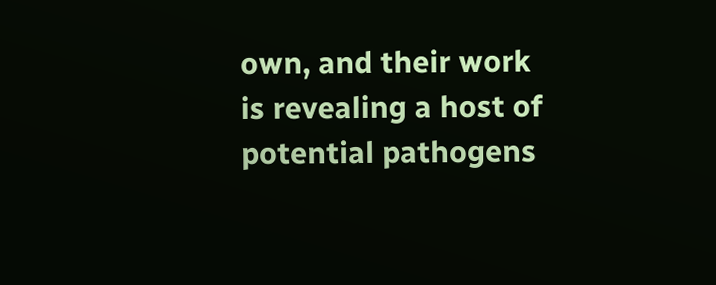own, and their work is revealing a host of potential pathogens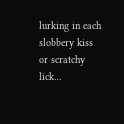lurking in each slobbery kiss or scratchy lick…